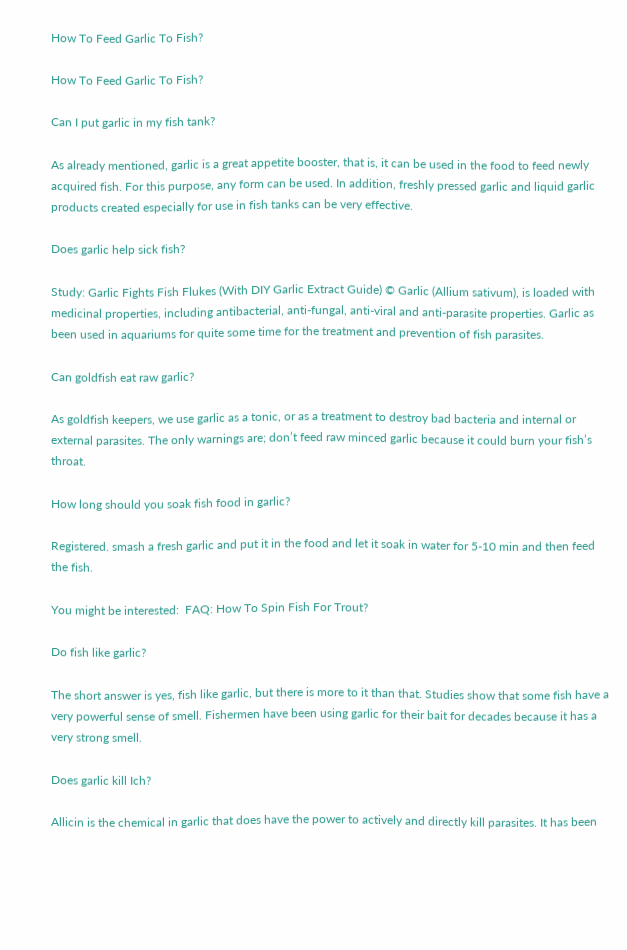How To Feed Garlic To Fish?

How To Feed Garlic To Fish?

Can I put garlic in my fish tank?

As already mentioned, garlic is a great appetite booster, that is, it can be used in the food to feed newly acquired fish. For this purpose, any form can be used. In addition, freshly pressed garlic and liquid garlic products created especially for use in fish tanks can be very effective.

Does garlic help sick fish?

Study: Garlic Fights Fish Flukes (With DIY Garlic Extract Guide) © Garlic (Allium sativum), is loaded with medicinal properties, including antibacterial, anti-fungal, anti-viral and anti-parasite properties. Garlic as been used in aquariums for quite some time for the treatment and prevention of fish parasites.

Can goldfish eat raw garlic?

As goldfish keepers, we use garlic as a tonic, or as a treatment to destroy bad bacteria and internal or external parasites. The only warnings are; don’t feed raw minced garlic because it could burn your fish’s throat.

How long should you soak fish food in garlic?

Registered. smash a fresh garlic and put it in the food and let it soak in water for 5-10 min and then feed the fish.

You might be interested:  FAQ: How To Spin Fish For Trout?

Do fish like garlic?

The short answer is yes, fish like garlic, but there is more to it than that. Studies show that some fish have a very powerful sense of smell. Fishermen have been using garlic for their bait for decades because it has a very strong smell.

Does garlic kill Ich?

Allicin is the chemical in garlic that does have the power to actively and directly kill parasites. It has been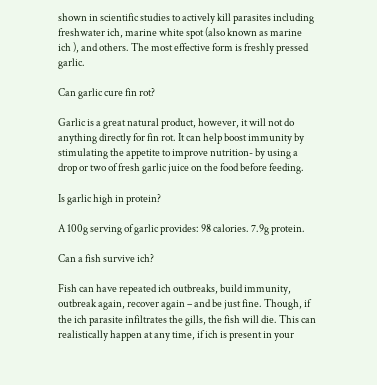shown in scientific studies to actively kill parasites including freshwater ich, marine white spot (also known as marine ich ), and others. The most effective form is freshly pressed garlic.

Can garlic cure fin rot?

Garlic is a great natural product, however, it will not do anything directly for fin rot. It can help boost immunity by stimulating the appetite to improve nutrition- by using a drop or two of fresh garlic juice on the food before feeding.

Is garlic high in protein?

A 100g serving of garlic provides: 98 calories. 7.9g protein.

Can a fish survive ich?

Fish can have repeated ich outbreaks, build immunity, outbreak again, recover again – and be just fine. Though, if the ich parasite infiltrates the gills, the fish will die. This can realistically happen at any time, if ich is present in your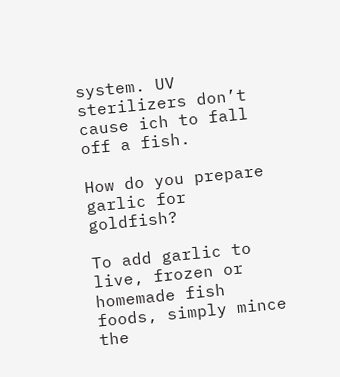system. UV sterilizers don’t cause ich to fall off a fish.

How do you prepare garlic for goldfish?

To add garlic to live, frozen or homemade fish foods, simply mince the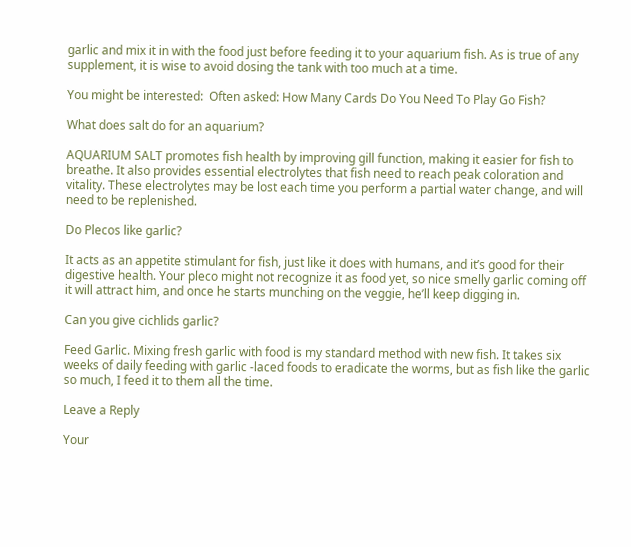garlic and mix it in with the food just before feeding it to your aquarium fish. As is true of any supplement, it is wise to avoid dosing the tank with too much at a time.

You might be interested:  Often asked: How Many Cards Do You Need To Play Go Fish?

What does salt do for an aquarium?

AQUARIUM SALT promotes fish health by improving gill function, making it easier for fish to breathe. It also provides essential electrolytes that fish need to reach peak coloration and vitality. These electrolytes may be lost each time you perform a partial water change, and will need to be replenished.

Do Plecos like garlic?

It acts as an appetite stimulant for fish, just like it does with humans, and it’s good for their digestive health. Your pleco might not recognize it as food yet, so nice smelly garlic coming off it will attract him, and once he starts munching on the veggie, he’ll keep digging in.

Can you give cichlids garlic?

Feed Garlic. Mixing fresh garlic with food is my standard method with new fish. It takes six weeks of daily feeding with garlic -laced foods to eradicate the worms, but as fish like the garlic so much, I feed it to them all the time.

Leave a Reply

Your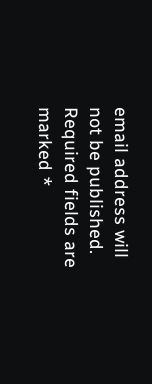email address will not be published. Required fields are marked *